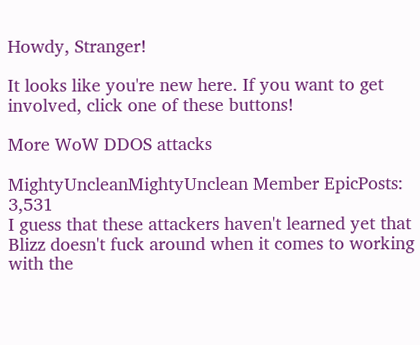Howdy, Stranger!

It looks like you're new here. If you want to get involved, click one of these buttons!

More WoW DDOS attacks

MightyUncleanMightyUnclean Member EpicPosts: 3,531
I guess that these attackers haven't learned yet that Blizz doesn't fuck around when it comes to working with the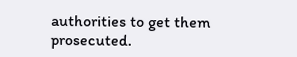authorities to get them prosecuted.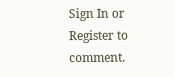Sign In or Register to comment.